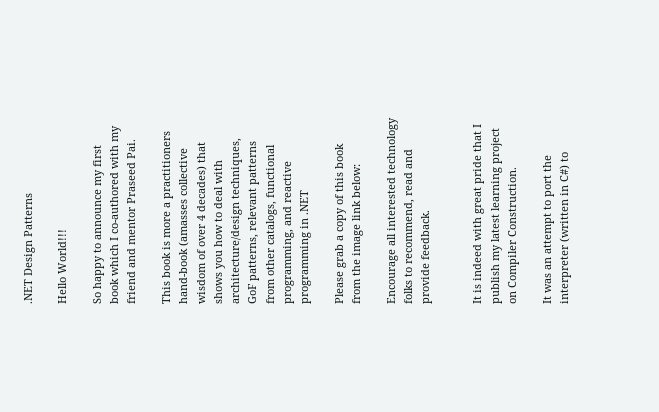.NET Design Patterns

Hello World!!!

So happy to announce my first book which I co-authored with my friend and mentor Praseed Pai.

This book is more a practitioners hand-book (amasses collective wisdom of over 4 decades) that shows you how to deal with architecture/design techniques, GoF patterns, relevant patterns from other catalogs, functional programming, and reactive programming in .NET

Please grab a copy of this book from the image link below:

Encourage all interested technology folks to recommend, read and provide feedback.


It is indeed with great pride that I publish my latest learning project on Compiler Construction.

It was an attempt to port the interpreter (written in C#) to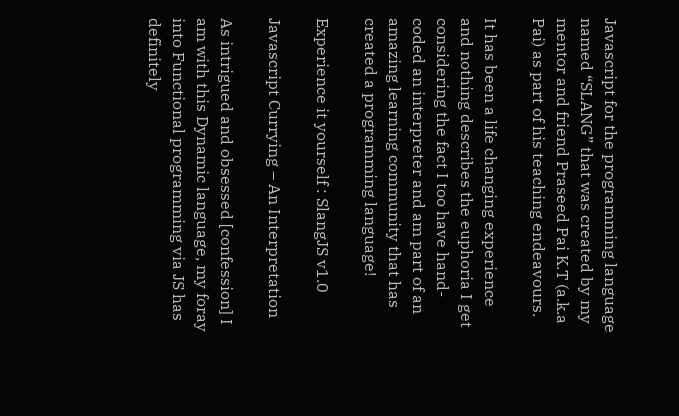Javascript for the programming language named “SLANG” that was created by my mentor and friend Praseed Pai K.T (a.k.a Pai) as part of his teaching endeavours.

It has been a life changing experience and nothing describes the euphoria I get considering the fact I too have hand-coded an interpreter and am part of an amazing learning community that has created a programming language!

Experience it yourself : SlangJS v1.0

Javascript Currying – An Interpretation

As intrigued and obsessed [confession] I am with this Dynamic language, my foray into Functional programming via JS has definitely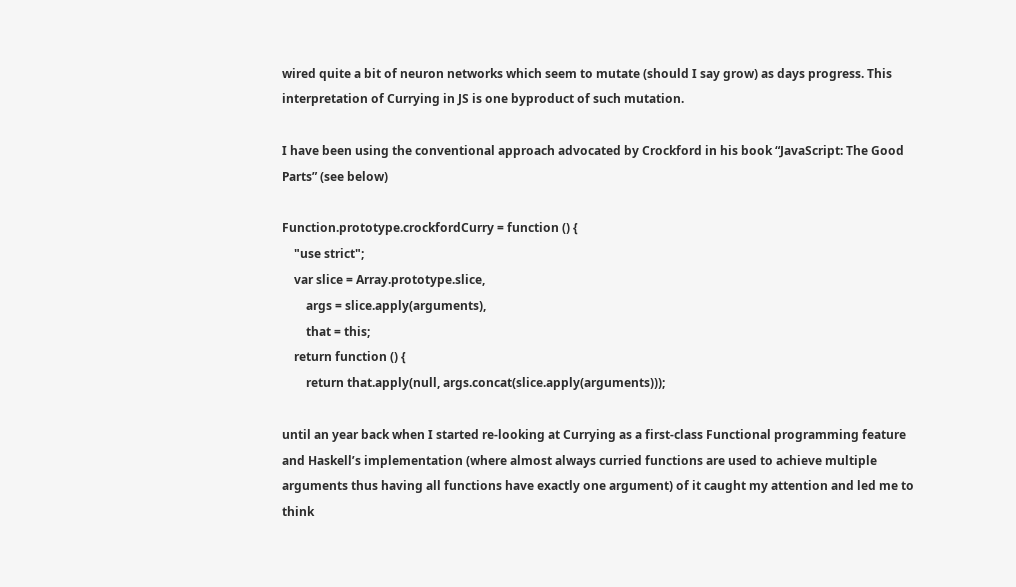wired quite a bit of neuron networks which seem to mutate (should I say grow) as days progress. This interpretation of Currying in JS is one byproduct of such mutation.

I have been using the conventional approach advocated by Crockford in his book “JavaScript: The Good Parts” (see below)

Function.prototype.crockfordCurry = function () {
    "use strict";
    var slice = Array.prototype.slice,
        args = slice.apply(arguments),
        that = this;
    return function () {
        return that.apply(null, args.concat(slice.apply(arguments)));

until an year back when I started re-looking at Currying as a first-class Functional programming feature and Haskell’s implementation (where almost always curried functions are used to achieve multiple arguments thus having all functions have exactly one argument) of it caught my attention and led me to think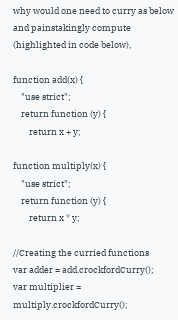why would one need to curry as below and painstakingly compute (highlighted in code below),

function add(x) {
    "use strict";
    return function (y) {
        return x + y;

function multiply(x) {
    "use strict";
    return function (y) {
        return x * y;

//Creating the curried functions
var adder = add.crockfordCurry();
var multiplier = multiply.crockfordCurry();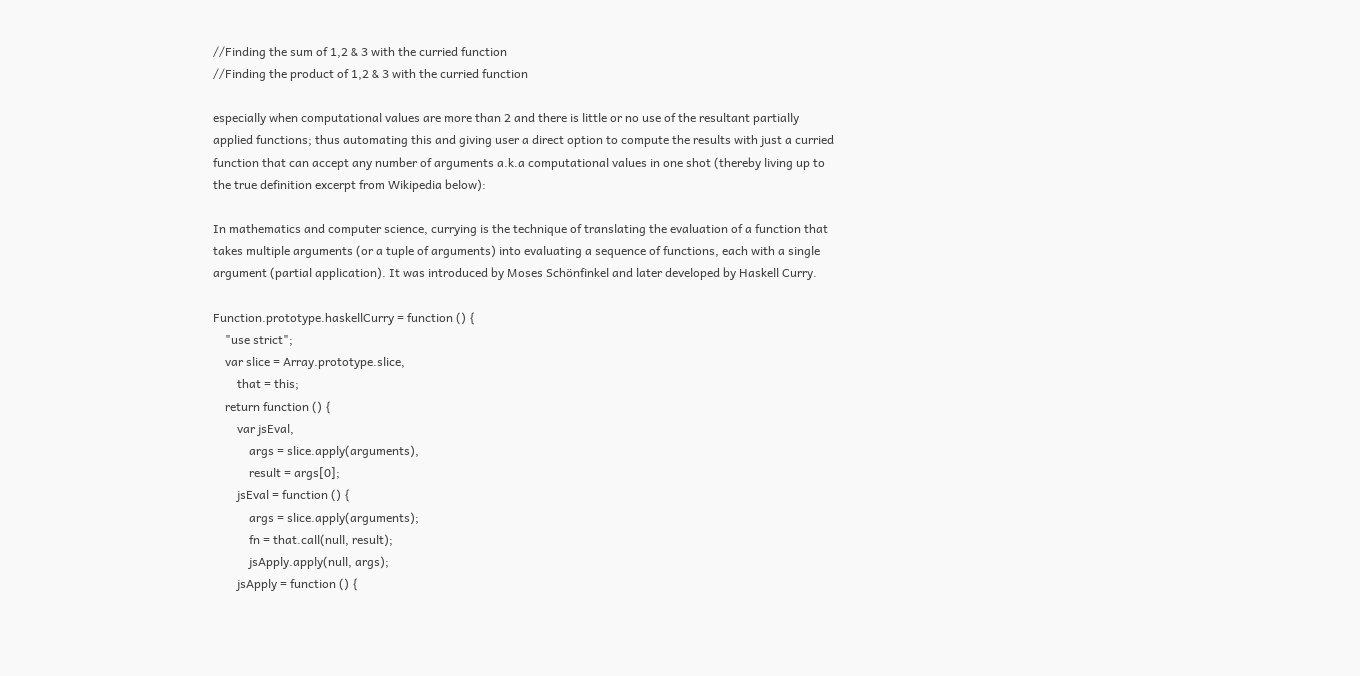//Finding the sum of 1,2 & 3 with the curried function
//Finding the product of 1,2 & 3 with the curried function

especially when computational values are more than 2 and there is little or no use of the resultant partially applied functions; thus automating this and giving user a direct option to compute the results with just a curried function that can accept any number of arguments a.k.a computational values in one shot (thereby living up to the true definition excerpt from Wikipedia below):

In mathematics and computer science, currying is the technique of translating the evaluation of a function that takes multiple arguments (or a tuple of arguments) into evaluating a sequence of functions, each with a single argument (partial application). It was introduced by Moses Schönfinkel and later developed by Haskell Curry.

Function.prototype.haskellCurry = function () {
    "use strict";
    var slice = Array.prototype.slice,
        that = this;
    return function () {
        var jsEval,
            args = slice.apply(arguments),
            result = args[0];
        jsEval = function () {
            args = slice.apply(arguments);
            fn = that.call(null, result);
            jsApply.apply(null, args);
        jsApply = function () {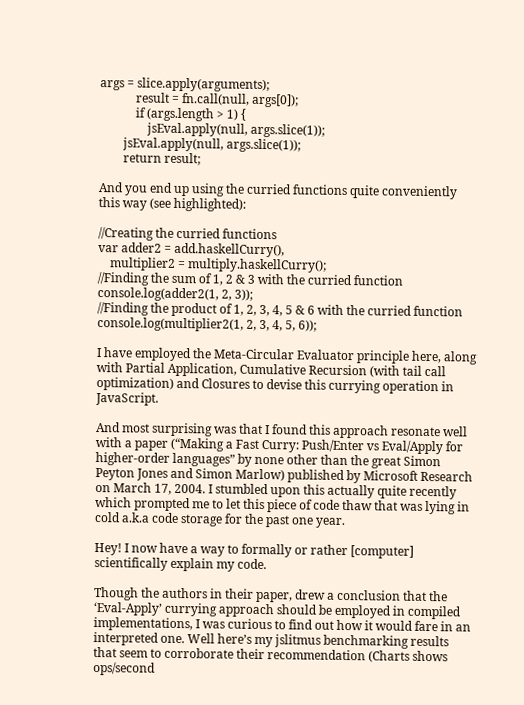args = slice.apply(arguments);
            result = fn.call(null, args[0]);
            if (args.length > 1) {
                jsEval.apply(null, args.slice(1));
        jsEval.apply(null, args.slice(1));
        return result;

And you end up using the curried functions quite conveniently this way (see highlighted):

//Creating the curried functions
var adder2 = add.haskellCurry(),
    multiplier2 = multiply.haskellCurry();
//Finding the sum of 1, 2 & 3 with the curried function
console.log(adder2(1, 2, 3));
//Finding the product of 1, 2, 3, 4, 5 & 6 with the curried function
console.log(multiplier2(1, 2, 3, 4, 5, 6));

I have employed the Meta-Circular Evaluator principle here, along with Partial Application, Cumulative Recursion (with tail call optimization) and Closures to devise this currying operation in JavaScript.

And most surprising was that I found this approach resonate well with a paper (“Making a Fast Curry: Push/Enter vs Eval/Apply for higher-order languages” by none other than the great Simon Peyton Jones and Simon Marlow) published by Microsoft Research on March 17, 2004. I stumbled upon this actually quite recently which prompted me to let this piece of code thaw that was lying in cold a.k.a code storage for the past one year.

Hey! I now have a way to formally or rather [computer] scientifically explain my code.

Though the authors in their paper, drew a conclusion that the ‘Eval-Apply’ currying approach should be employed in compiled implementations, I was curious to find out how it would fare in an interpreted one. Well here’s my jslitmus benchmarking results that seem to corroborate their recommendation (Charts shows ops/second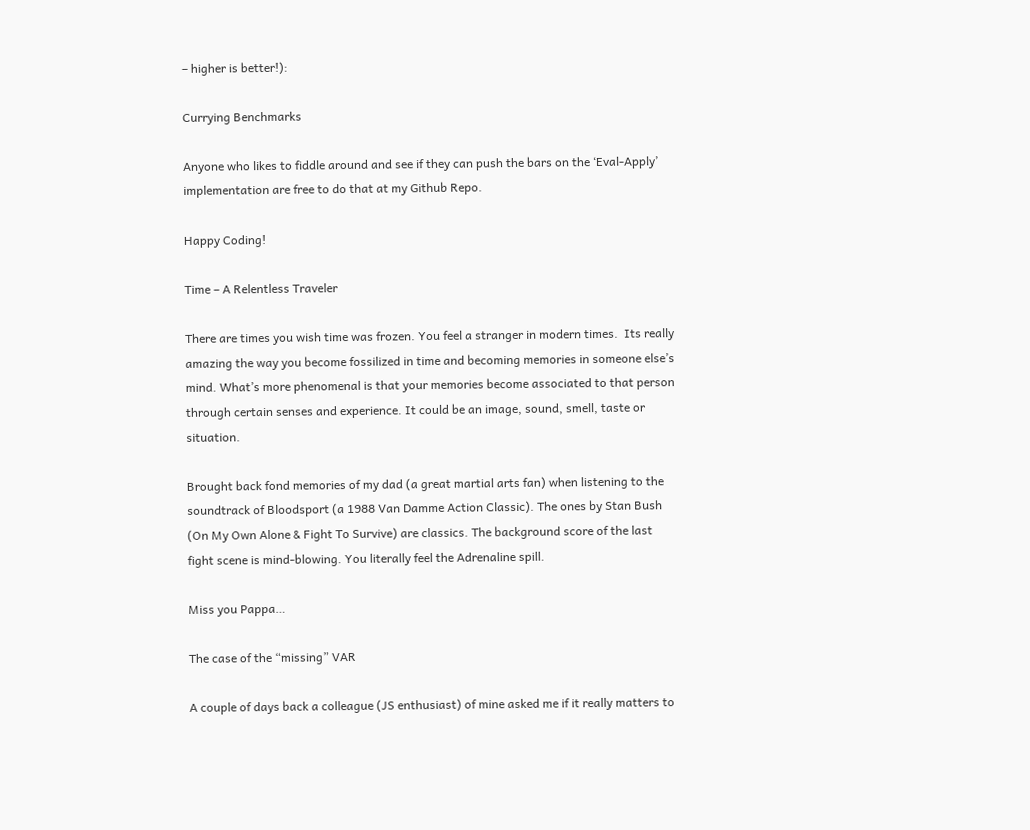– higher is better!):

Currying Benchmarks

Anyone who likes to fiddle around and see if they can push the bars on the ‘Eval-Apply’ implementation are free to do that at my Github Repo.

Happy Coding!

Time – A Relentless Traveler

There are times you wish time was frozen. You feel a stranger in modern times.  Its really amazing the way you become fossilized in time and becoming memories in someone else’s mind. What’s more phenomenal is that your memories become associated to that person through certain senses and experience. It could be an image, sound, smell, taste or situation.

Brought back fond memories of my dad (a great martial arts fan) when listening to the soundtrack of Bloodsport (a 1988 Van Damme Action Classic). The ones by Stan Bush (On My Own Alone & Fight To Survive) are classics. The background score of the last fight scene is mind-blowing. You literally feel the Adrenaline spill.

Miss you Pappa…

The case of the “missing” VAR

A couple of days back a colleague (JS enthusiast) of mine asked me if it really matters to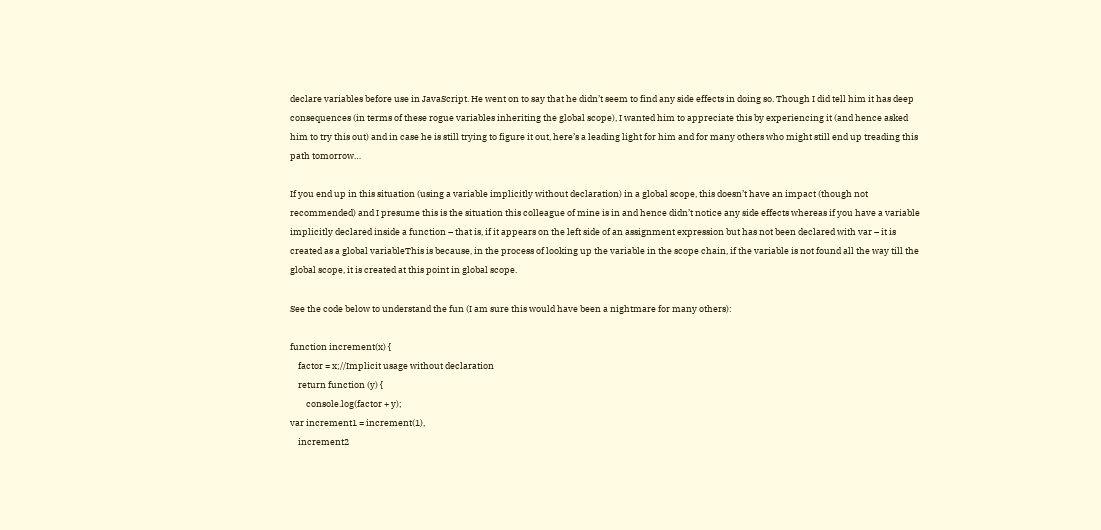declare variables before use in JavaScript. He went on to say that he didn’t seem to find any side effects in doing so. Though I did tell him it has deep consequences (in terms of these rogue variables inheriting the global scope), I wanted him to appreciate this by experiencing it (and hence asked him to try this out) and in case he is still trying to figure it out, here’s a leading light for him and for many others who might still end up treading this path tomorrow…

If you end up in this situation (using a variable implicitly without declaration) in a global scope, this doesn’t have an impact (though not recommended) and I presume this is the situation this colleague of mine is in and hence didn’t notice any side effects whereas if you have a variable implicitly declared inside a function – that is, if it appears on the left side of an assignment expression but has not been declared with var – it is created as a global variableThis is because, in the process of looking up the variable in the scope chain, if the variable is not found all the way till the global scope, it is created at this point in global scope.

See the code below to understand the fun (I am sure this would have been a nightmare for many others):

function increment(x) {
    factor = x;//Implicit usage without declaration
    return function (y) {
        console.log(factor + y);
var increment1 = increment(1),
    increment2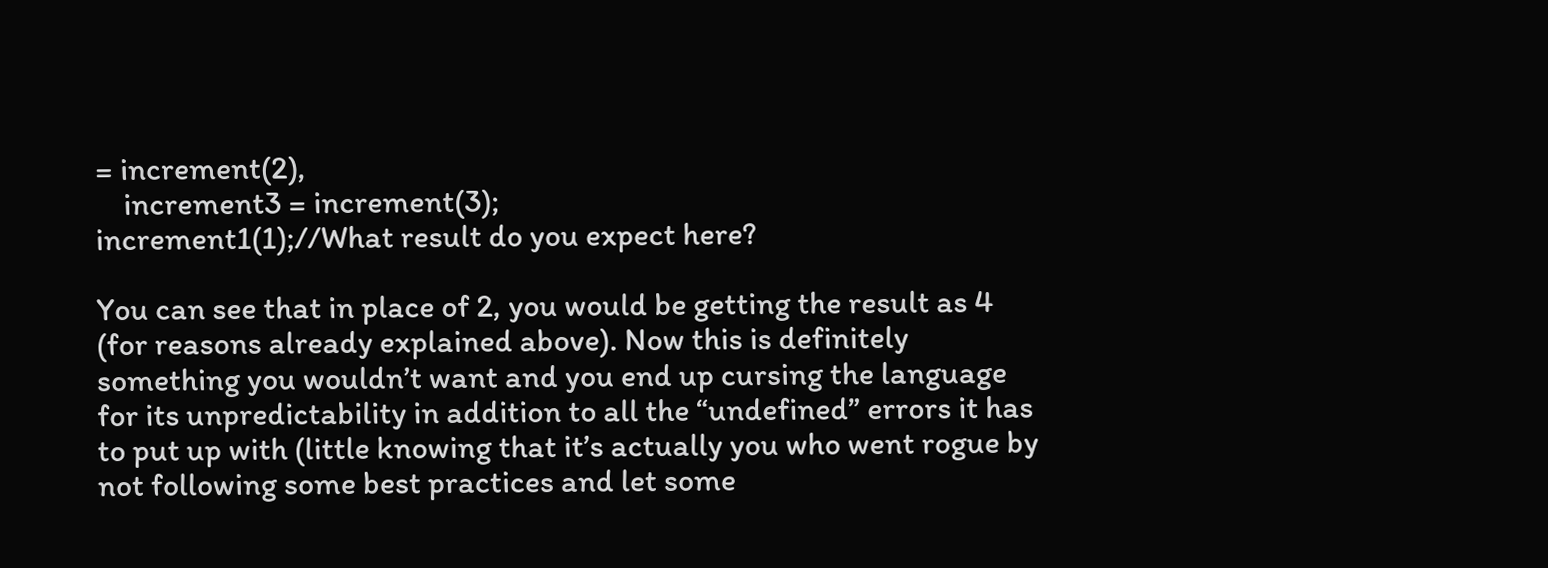= increment(2),
    increment3 = increment(3);
increment1(1);//What result do you expect here?

You can see that in place of 2, you would be getting the result as 4 (for reasons already explained above). Now this is definitely something you wouldn’t want and you end up cursing the language for its unpredictability in addition to all the “undefined” errors it has to put up with (little knowing that it’s actually you who went rogue by not following some best practices and let some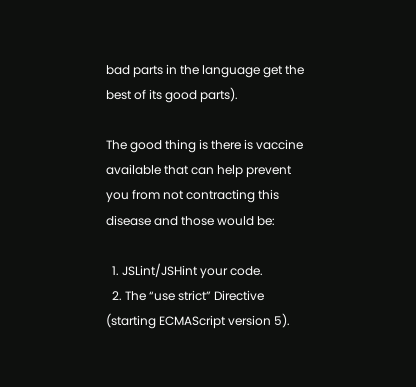bad parts in the language get the best of its good parts).

The good thing is there is vaccine available that can help prevent you from not contracting this disease and those would be:

  1. JSLint/JSHint your code.
  2. The “use strict” Directive (starting ECMAScript version 5).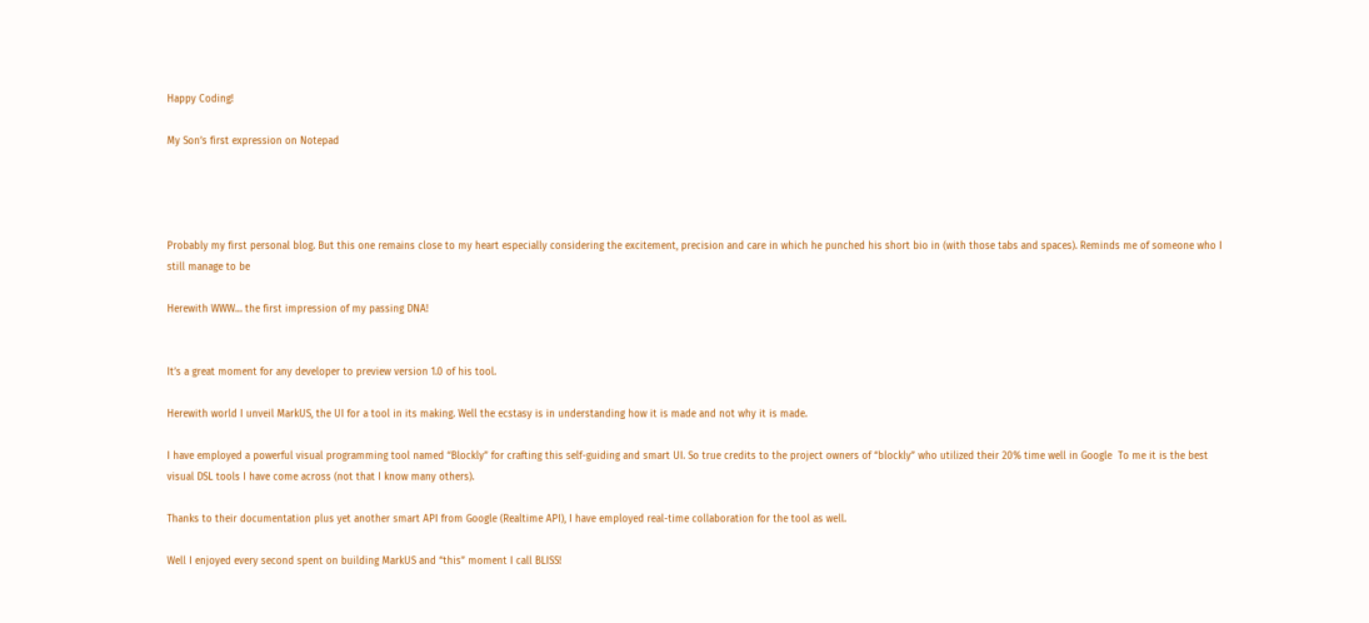Happy Coding!

My Son’s first expression on Notepad




Probably my first personal blog. But this one remains close to my heart especially considering the excitement, precision and care in which he punched his short bio in (with those tabs and spaces). Reminds me of someone who I still manage to be

Herewith WWW… the first impression of my passing DNA!


It’s a great moment for any developer to preview version 1.0 of his tool.

Herewith world I unveil MarkUS, the UI for a tool in its making. Well the ecstasy is in understanding how it is made and not why it is made.

I have employed a powerful visual programming tool named “Blockly” for crafting this self-guiding and smart UI. So true credits to the project owners of “blockly” who utilized their 20% time well in Google  To me it is the best visual DSL tools I have come across (not that I know many others).

Thanks to their documentation plus yet another smart API from Google (Realtime API), I have employed real-time collaboration for the tool as well.

Well I enjoyed every second spent on building MarkUS and “this” moment I call BLISS!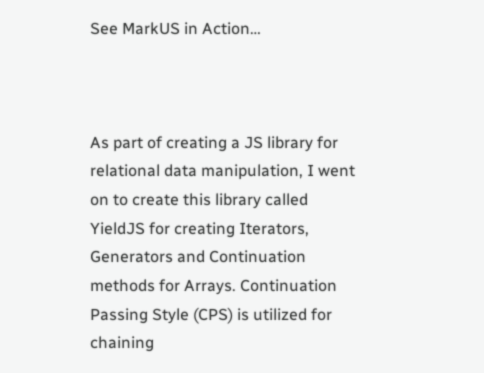See MarkUS in Action…



As part of creating a JS library for relational data manipulation, I went on to create this library called YieldJS for creating Iterators, Generators and Continuation methods for Arrays. Continuation Passing Style (CPS) is utilized for chaining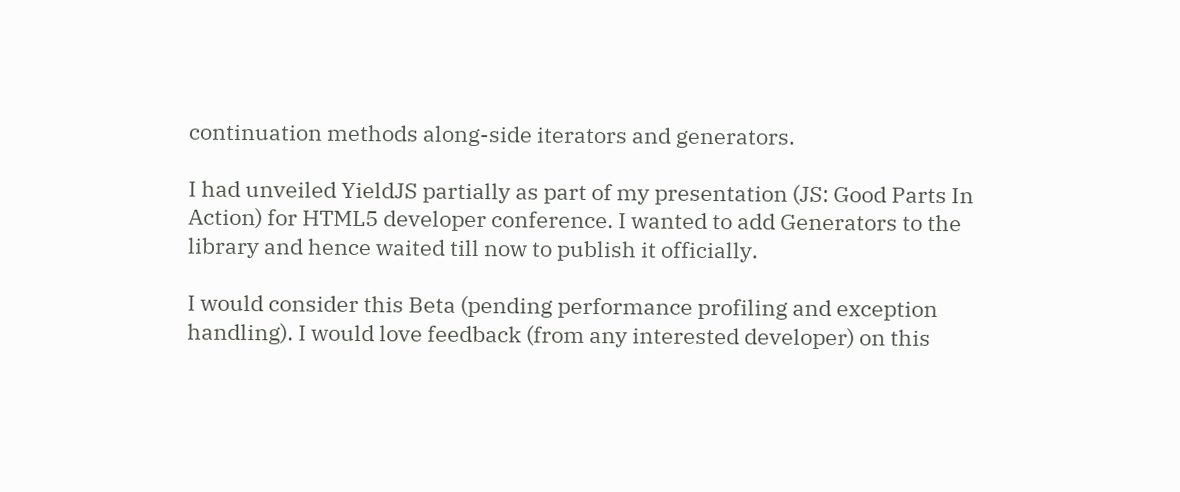continuation methods along-side iterators and generators.

I had unveiled YieldJS partially as part of my presentation (JS: Good Parts In Action) for HTML5 developer conference. I wanted to add Generators to the library and hence waited till now to publish it officially.

I would consider this Beta (pending performance profiling and exception handling). I would love feedback (from any interested developer) on this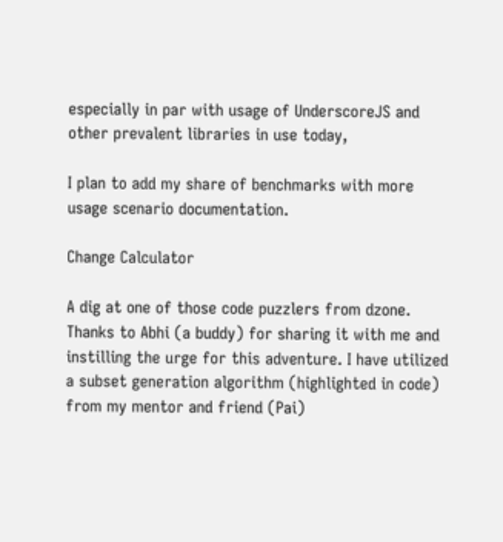especially in par with usage of UnderscoreJS and other prevalent libraries in use today,

I plan to add my share of benchmarks with more usage scenario documentation.

Change Calculator

A dig at one of those code puzzlers from dzone. Thanks to Abhi (a buddy) for sharing it with me and instilling the urge for this adventure. I have utilized a subset generation algorithm (highlighted in code) from my mentor and friend (Pai)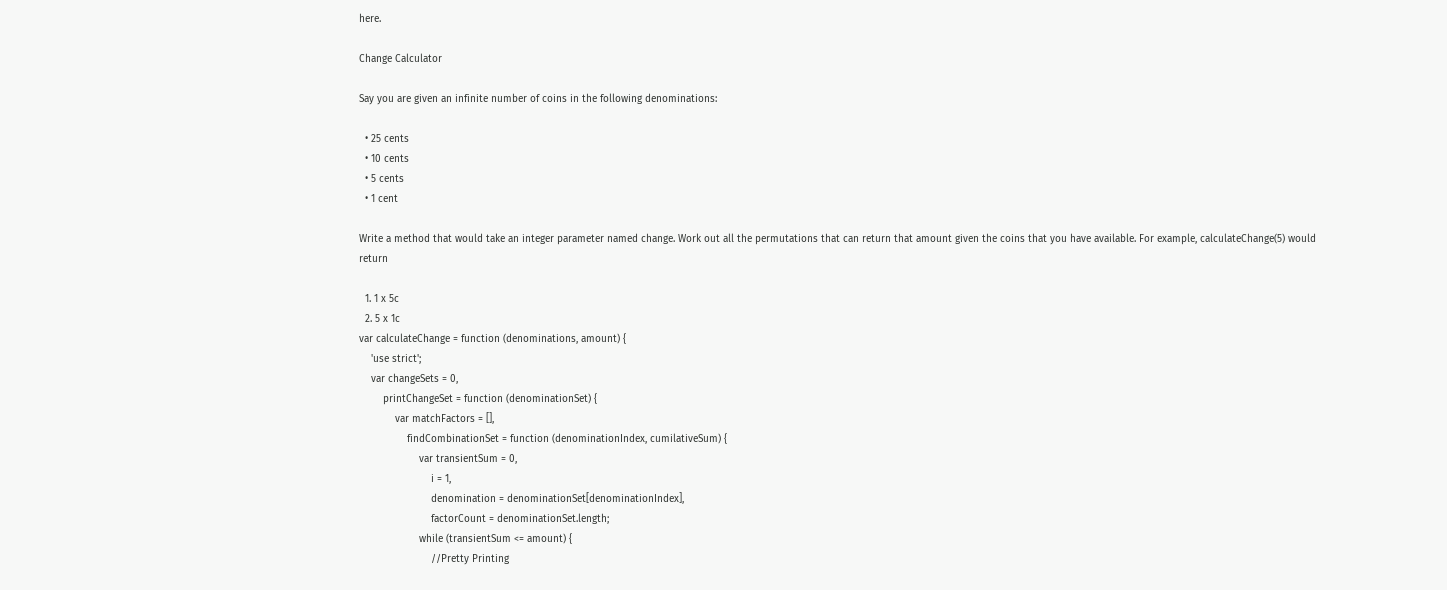here.

Change Calculator

Say you are given an infinite number of coins in the following denominations:

  • 25 cents
  • 10 cents
  • 5 cents
  • 1 cent

Write a method that would take an integer parameter named change. Work out all the permutations that can return that amount given the coins that you have available. For example, calculateChange(5) would return

  1. 1 x 5c
  2. 5 x 1c
var calculateChange = function (denominations, amount) {
    'use strict';
    var changeSets = 0,
        printChangeSet = function (denominationSet) {
            var matchFactors = [],
                findCombinationSet = function (denominationIndex, cumilativeSum) {
                    var transientSum = 0,
                        i = 1,
                        denomination = denominationSet[denominationIndex],
                        factorCount = denominationSet.length;
                    while (transientSum <= amount) {
                        //Pretty Printing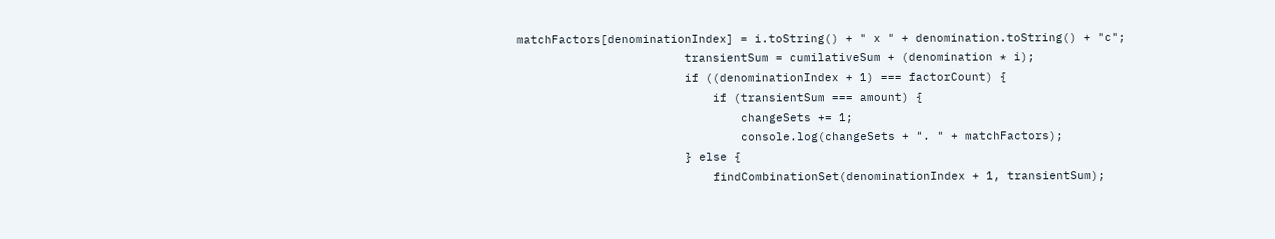matchFactors[denominationIndex] = i.toString() + " x " + denomination.toString() + "c";
                        transientSum = cumilativeSum + (denomination * i);
                        if ((denominationIndex + 1) === factorCount) {
                            if (transientSum === amount) {
                                changeSets += 1;
                                console.log(changeSets + ". " + matchFactors);
                        } else {
                            findCombinationSet(denominationIndex + 1, transientSum);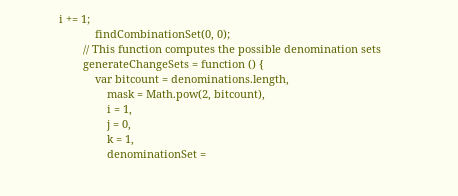i += 1;
            findCombinationSet(0, 0);
        // This function computes the possible denomination sets
        generateChangeSets = function () {
            var bitcount = denominations.length,
                mask = Math.pow(2, bitcount),
                i = 1,
                j = 0,
                k = 1,
                denominationSet =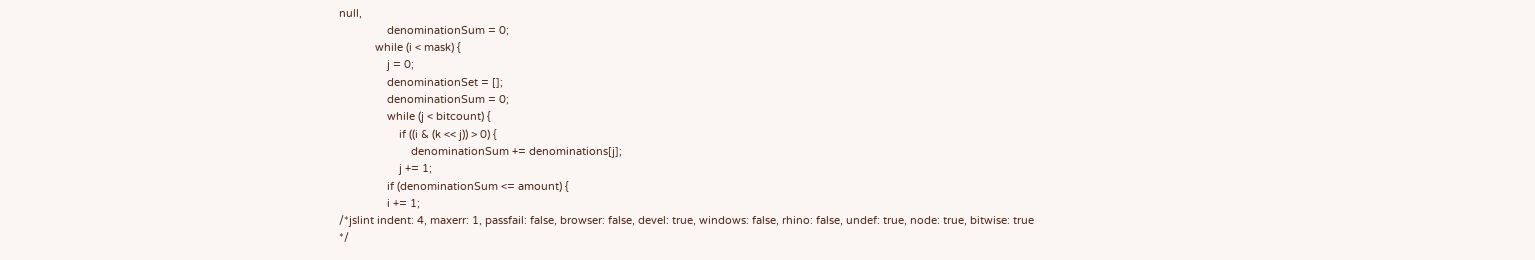null,
                denominationSum = 0;
            while (i < mask) {
                j = 0;
                denominationSet = [];
                denominationSum = 0;
                while (j < bitcount) {
                    if ((i & (k << j)) > 0) {
                        denominationSum += denominations[j];
                    j += 1;
                if (denominationSum <= amount) {
                i += 1;
/*jslint indent: 4, maxerr: 1, passfail: false, browser: false, devel: true, windows: false, rhino: false, undef: true, node: true, bitwise: true */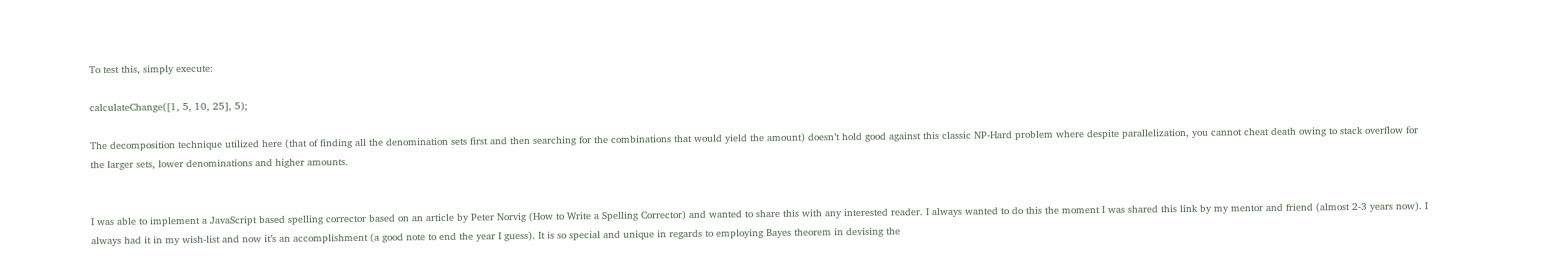To test this, simply execute:

calculateChange([1, 5, 10, 25], 5);

The decomposition technique utilized here (that of finding all the denomination sets first and then searching for the combinations that would yield the amount) doesn’t hold good against this classic NP-Hard problem where despite parallelization, you cannot cheat death owing to stack overflow for the larger sets, lower denominations and higher amounts.


I was able to implement a JavaScript based spelling corrector based on an article by Peter Norvig (How to Write a Spelling Corrector) and wanted to share this with any interested reader. I always wanted to do this the moment I was shared this link by my mentor and friend (almost 2-3 years now). I always had it in my wish-list and now it’s an accomplishment (a good note to end the year I guess). It is so special and unique in regards to employing Bayes theorem in devising the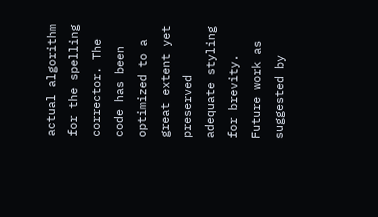actual algorithm for the spelling corrector. The code has been optimized to a great extent yet preserved adequate styling for brevity. Future work as suggested by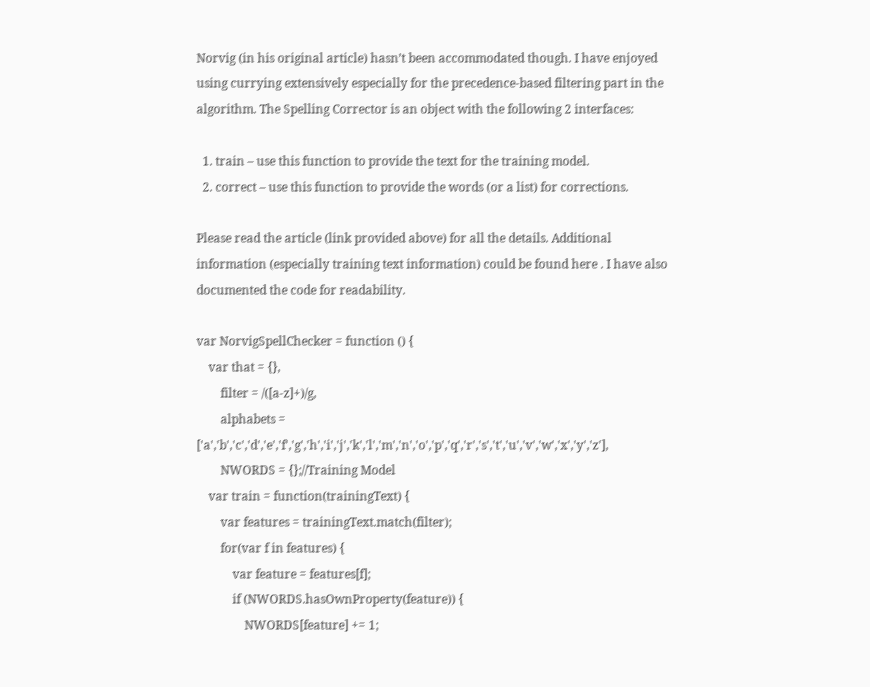Norvig (in his original article) hasn’t been accommodated though. I have enjoyed using currying extensively especially for the precedence-based filtering part in the algorithm. The Spelling Corrector is an object with the following 2 interfaces:

  1. train – use this function to provide the text for the training model.
  2. correct – use this function to provide the words (or a list) for corrections.

Please read the article (link provided above) for all the details. Additional information (especially training text information) could be found here . I have also documented the code for readability.

var NorvigSpellChecker = function () {
    var that = {},
        filter = /([a-z]+)/g,
        alphabets = ['a','b','c','d','e','f','g','h','i','j','k','l','m','n','o','p','q','r','s','t','u','v','w','x','y','z'],
        NWORDS = {};//Training Model
    var train = function(trainingText) {
        var features = trainingText.match(filter);
        for(var f in features) {
            var feature = features[f];
            if (NWORDS.hasOwnProperty(feature)) {
                NWORDS[feature] += 1;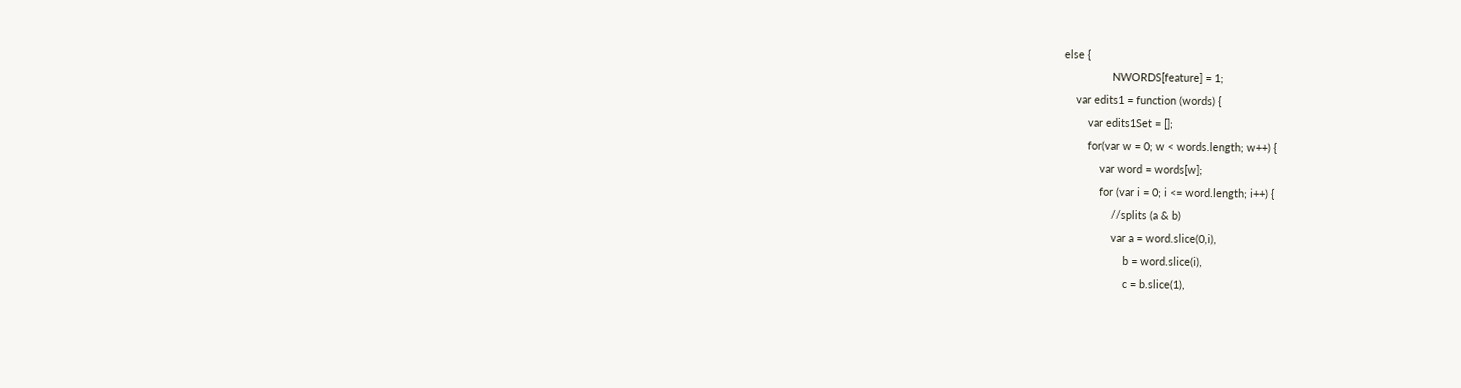else {
                NWORDS[feature] = 1;
    var edits1 = function (words) {
        var edits1Set = [];
        for(var w = 0; w < words.length; w++) {
            var word = words[w];
            for (var i = 0; i <= word.length; i++) {
                //splits (a & b)
                var a = word.slice(0,i),
                    b = word.slice(i),
                    c = b.slice(1),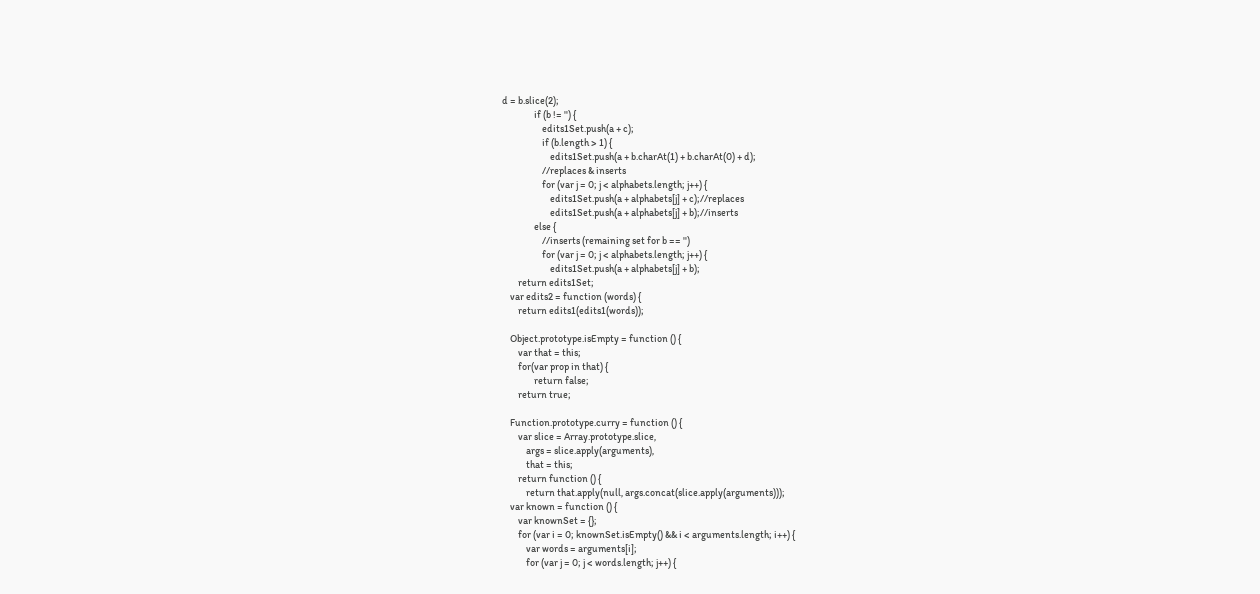d = b.slice(2);
                if (b != '') {
                    edits1Set.push(a + c);
                    if (b.length > 1) {
                        edits1Set.push(a + b.charAt(1) + b.charAt(0) + d);
                    //replaces & inserts
                    for (var j = 0; j < alphabets.length; j++) {
                        edits1Set.push(a + alphabets[j] + c);//replaces
                        edits1Set.push(a + alphabets[j] + b);//inserts
                else {
                    //inserts (remaining set for b == '')
                    for (var j = 0; j < alphabets.length; j++) {
                        edits1Set.push(a + alphabets[j] + b);
        return edits1Set;
    var edits2 = function (words) {
        return edits1(edits1(words));

    Object.prototype.isEmpty = function () {
        var that = this;
        for(var prop in that) {
                return false;
        return true;

    Function.prototype.curry = function () {
        var slice = Array.prototype.slice,
            args = slice.apply(arguments),
            that = this;
        return function () {
            return that.apply(null, args.concat(slice.apply(arguments)));
    var known = function () {
        var knownSet = {};
        for (var i = 0; knownSet.isEmpty() && i < arguments.length; i++) {
            var words = arguments[i];
            for (var j = 0; j < words.length; j++) {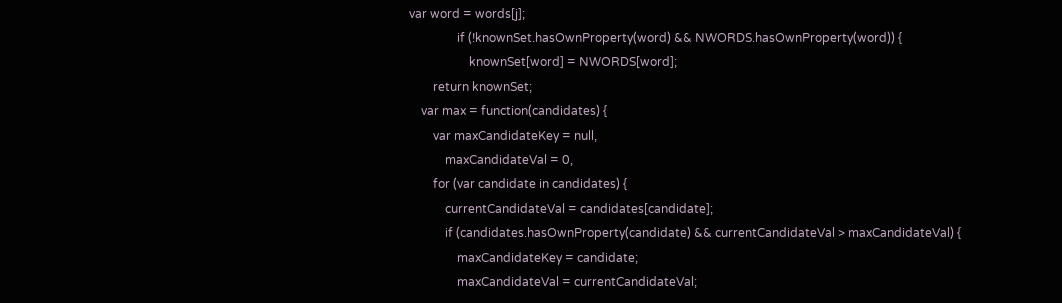var word = words[j];
                if (!knownSet.hasOwnProperty(word) && NWORDS.hasOwnProperty(word)) {
                    knownSet[word] = NWORDS[word];
        return knownSet;
    var max = function(candidates) {
        var maxCandidateKey = null,
            maxCandidateVal = 0,
        for (var candidate in candidates) {
            currentCandidateVal = candidates[candidate];
            if (candidates.hasOwnProperty(candidate) && currentCandidateVal > maxCandidateVal) {
                maxCandidateKey = candidate;
                maxCandidateVal = currentCandidateVal;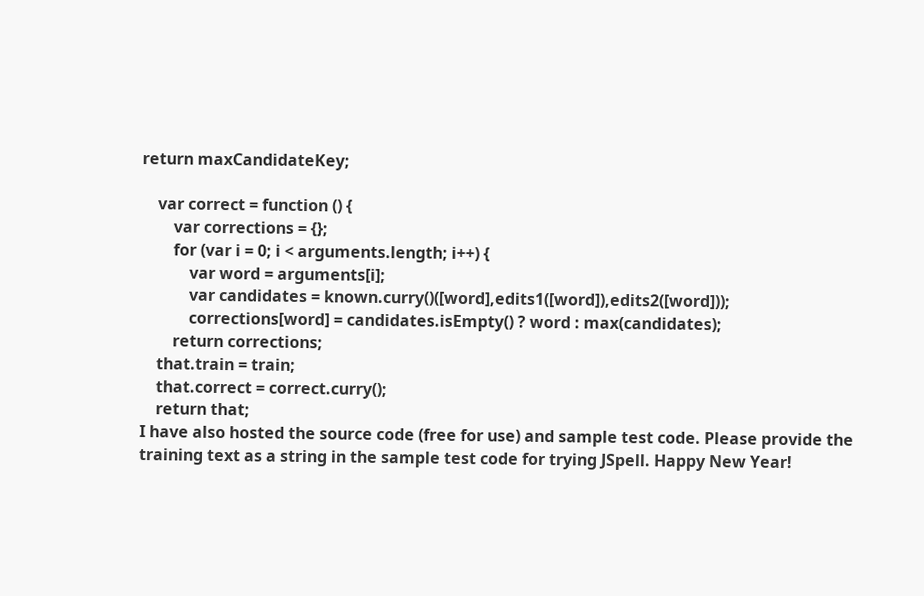return maxCandidateKey;

    var correct = function () {
        var corrections = {};
        for (var i = 0; i < arguments.length; i++) {
            var word = arguments[i];
            var candidates = known.curry()([word],edits1([word]),edits2([word]));
            corrections[word] = candidates.isEmpty() ? word : max(candidates);
        return corrections;
    that.train = train;
    that.correct = correct.curry();
    return that;
I have also hosted the source code (free for use) and sample test code. Please provide the training text as a string in the sample test code for trying JSpell. Happy New Year!